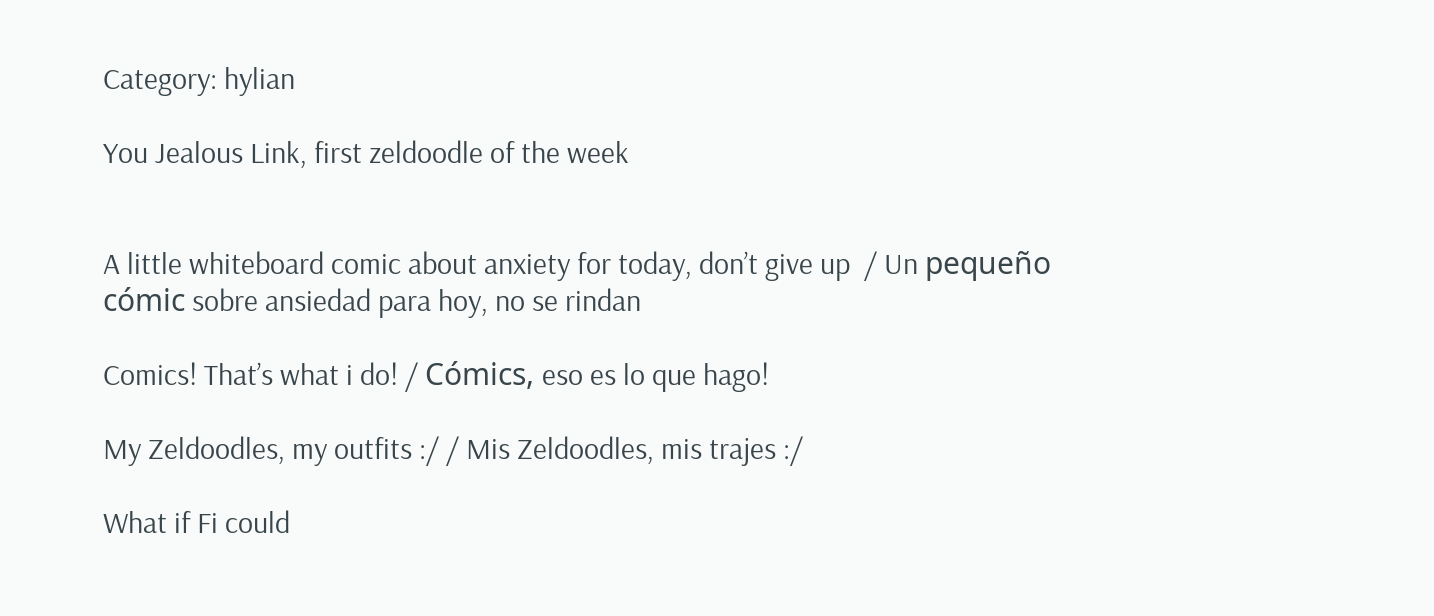Category: hylian

You Jealous Link, first zeldoodle of the week


A little whiteboard comic about anxiety for today, don’t give up  / Un pequeño cómic sobre ansiedad para hoy, no se rindan

Comics! That’s what i do! / Cómics, eso es lo que hago!

My Zeldoodles, my outfits :/ / Mis Zeldoodles, mis trajes :/

What if Fi could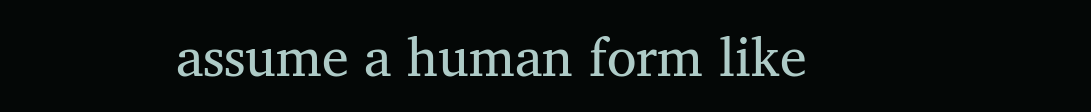assume a human form like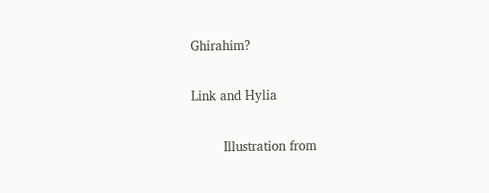Ghirahim?

Link and Hylia

        Illustration from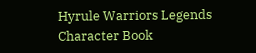Hyrule Warriors Legends Character Book